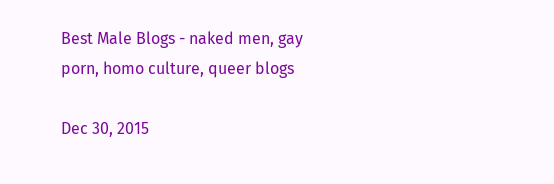Best Male Blogs - naked men, gay porn, homo culture, queer blogs

Dec 30, 2015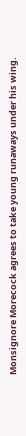Monsignore Morecock agrees to take young runaways under his wing.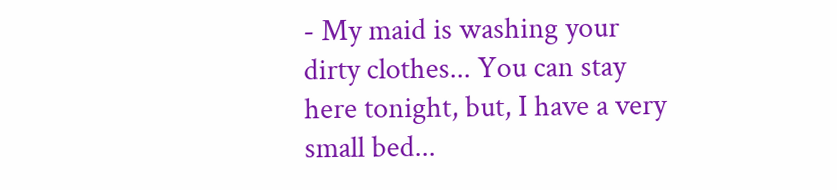- My maid is washing your dirty clothes... You can stay here tonight, but, I have a very small bed...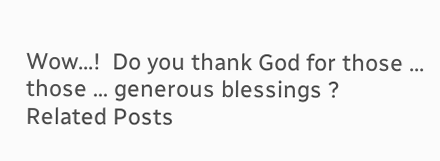Wow...!  Do you thank God for those ... those ... generous blessings ?
Related Posts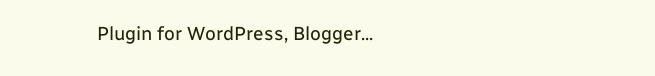Plugin for WordPress, Blogger...